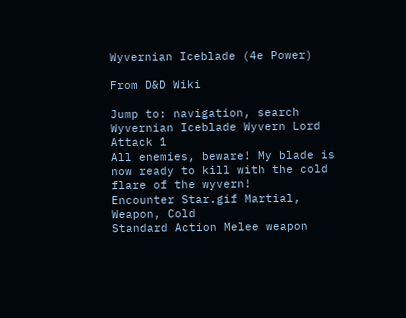Wyvernian Iceblade (4e Power)

From D&D Wiki

Jump to: navigation, search
Wyvernian Iceblade Wyvern Lord Attack 1
All enemies, beware! My blade is now ready to kill with the cold flare of the wyvern!
Encounter Star.gif Martial, Weapon, Cold
Standard Action Melee weapon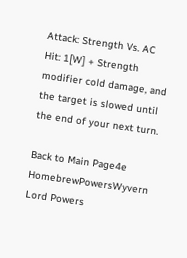Attack: Strength Vs. AC
Hit: 1[W] + Strength modifier cold damage, and the target is slowed until the end of your next turn.

Back to Main Page4e HomebrewPowersWyvern Lord Powers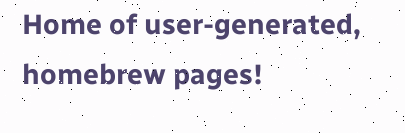Home of user-generated,
homebrew pages!